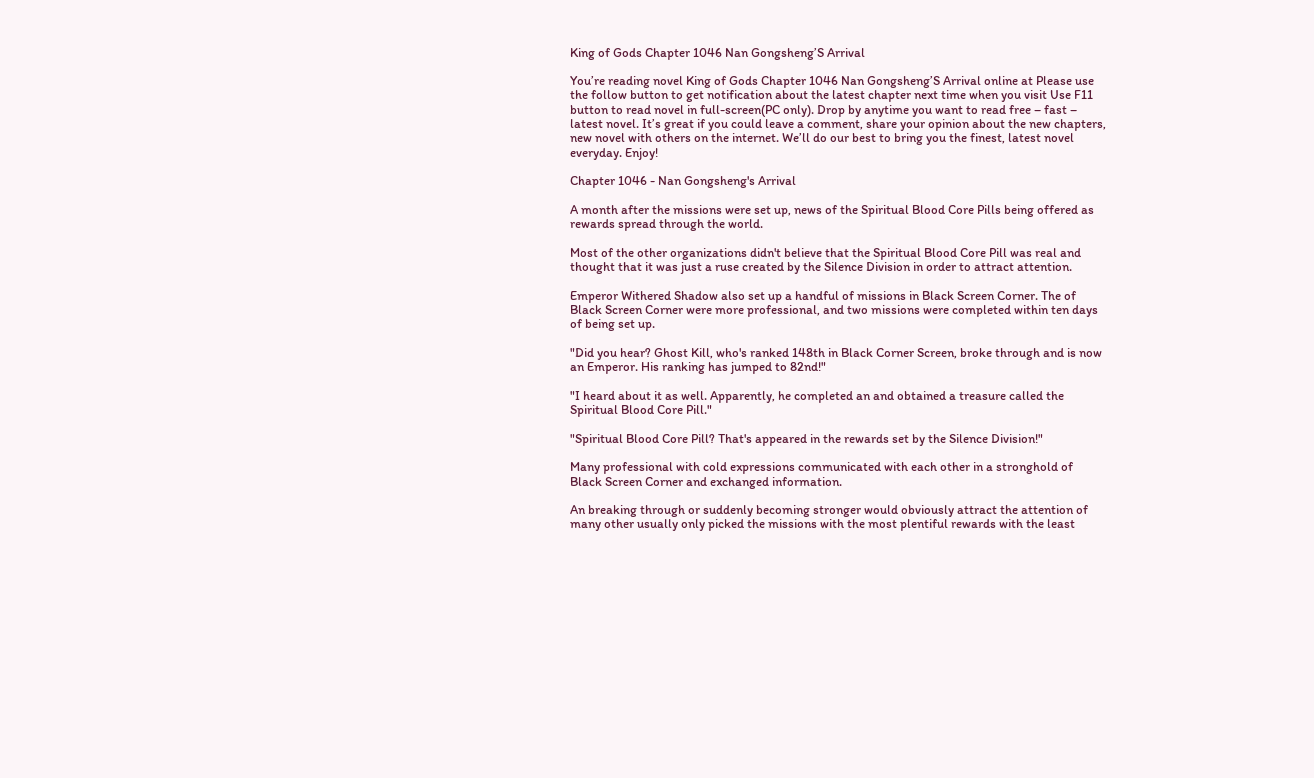King of Gods Chapter 1046 Nan Gongsheng’S Arrival

You’re reading novel King of Gods Chapter 1046 Nan Gongsheng’S Arrival online at Please use the follow button to get notification about the latest chapter next time when you visit Use F11 button to read novel in full-screen(PC only). Drop by anytime you want to read free – fast – latest novel. It’s great if you could leave a comment, share your opinion about the new chapters, new novel with others on the internet. We’ll do our best to bring you the finest, latest novel everyday. Enjoy!

Chapter 1046 - Nan Gongsheng's Arrival

A month after the missions were set up, news of the Spiritual Blood Core Pills being offered as rewards spread through the world.

Most of the other organizations didn't believe that the Spiritual Blood Core Pill was real and thought that it was just a ruse created by the Silence Division in order to attract attention.

Emperor Withered Shadow also set up a handful of missions in Black Screen Corner. The of Black Screen Corner were more professional, and two missions were completed within ten days of being set up.

"Did you hear? Ghost Kill, who's ranked 148th in Black Corner Screen, broke through and is now an Emperor. His ranking has jumped to 82nd!"

"I heard about it as well. Apparently, he completed an and obtained a treasure called the Spiritual Blood Core Pill."

"Spiritual Blood Core Pill? That's appeared in the rewards set by the Silence Division!"

Many professional with cold expressions communicated with each other in a stronghold of Black Screen Corner and exchanged information.

An breaking through or suddenly becoming stronger would obviously attract the attention of many other usually only picked the missions with the most plentiful rewards with the least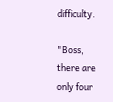difficulty.

"Boss, there are only four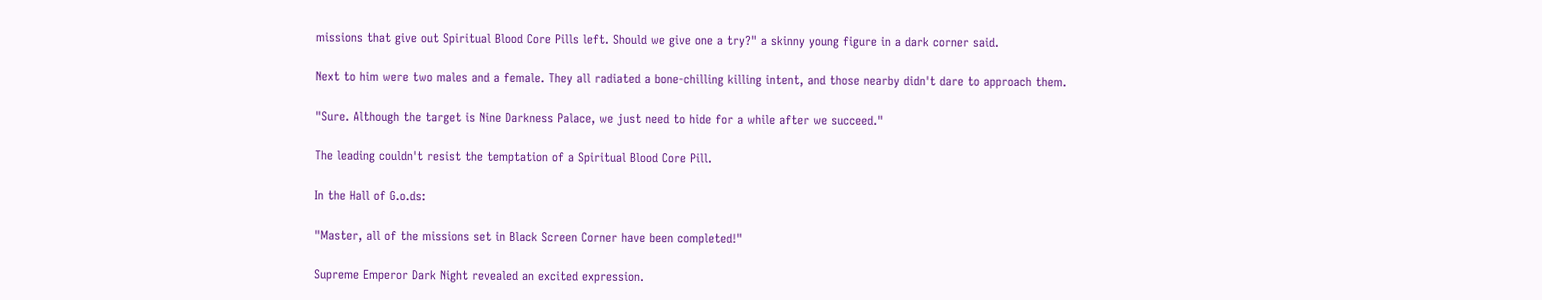missions that give out Spiritual Blood Core Pills left. Should we give one a try?" a skinny young figure in a dark corner said.

Next to him were two males and a female. They all radiated a bone-chilling killing intent, and those nearby didn't dare to approach them.

"Sure. Although the target is Nine Darkness Palace, we just need to hide for a while after we succeed."

The leading couldn't resist the temptation of a Spiritual Blood Core Pill.

In the Hall of G.o.ds:

"Master, all of the missions set in Black Screen Corner have been completed!"

Supreme Emperor Dark Night revealed an excited expression.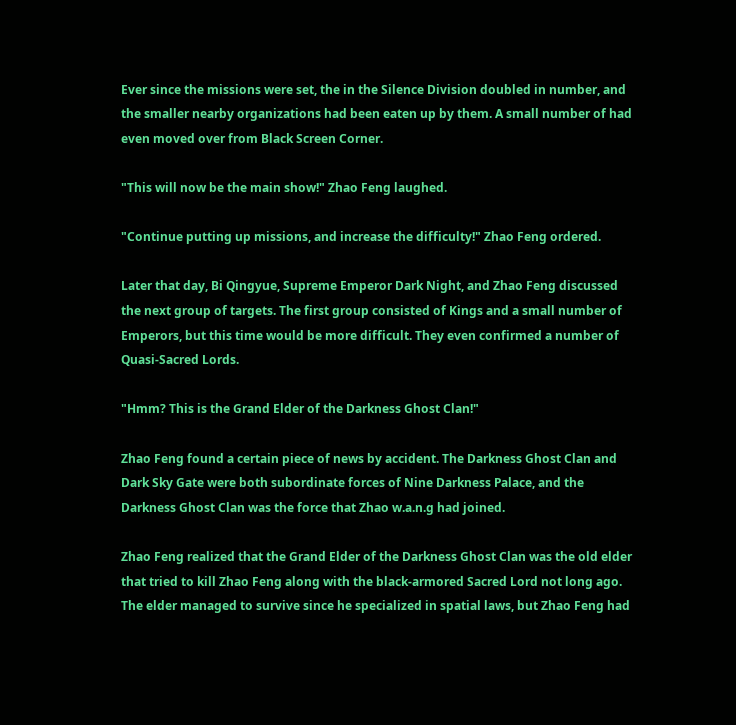Ever since the missions were set, the in the Silence Division doubled in number, and the smaller nearby organizations had been eaten up by them. A small number of had even moved over from Black Screen Corner.

"This will now be the main show!" Zhao Feng laughed.

"Continue putting up missions, and increase the difficulty!" Zhao Feng ordered.

Later that day, Bi Qingyue, Supreme Emperor Dark Night, and Zhao Feng discussed the next group of targets. The first group consisted of Kings and a small number of Emperors, but this time would be more difficult. They even confirmed a number of Quasi-Sacred Lords.

"Hmm? This is the Grand Elder of the Darkness Ghost Clan!"

Zhao Feng found a certain piece of news by accident. The Darkness Ghost Clan and Dark Sky Gate were both subordinate forces of Nine Darkness Palace, and the Darkness Ghost Clan was the force that Zhao w.a.n.g had joined.

Zhao Feng realized that the Grand Elder of the Darkness Ghost Clan was the old elder that tried to kill Zhao Feng along with the black-armored Sacred Lord not long ago. The elder managed to survive since he specialized in spatial laws, but Zhao Feng had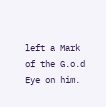left a Mark of the G.o.d Eye on him.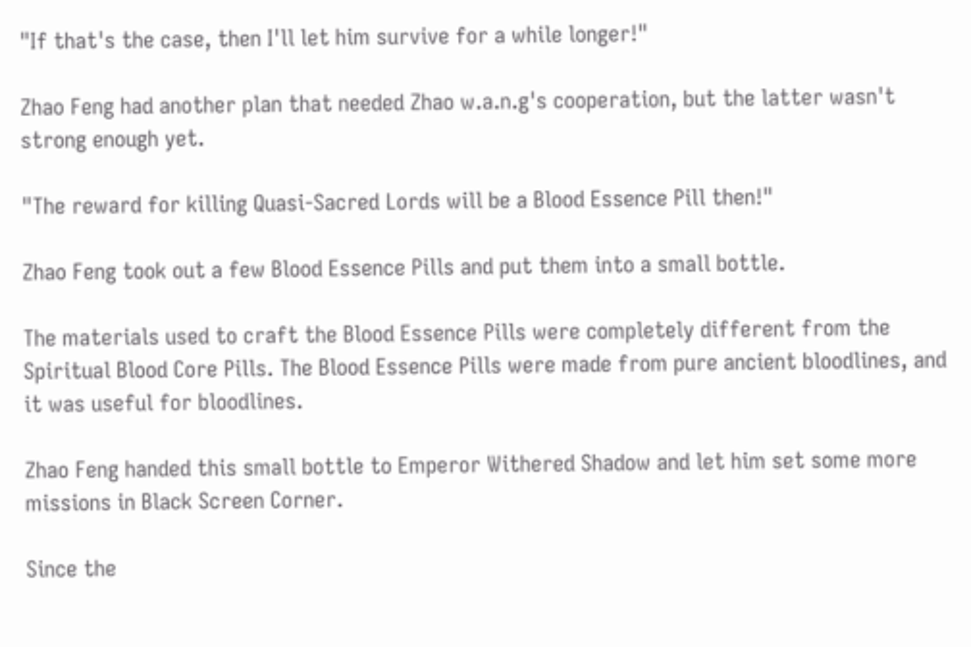"If that's the case, then I'll let him survive for a while longer!"

Zhao Feng had another plan that needed Zhao w.a.n.g's cooperation, but the latter wasn't strong enough yet.

"The reward for killing Quasi-Sacred Lords will be a Blood Essence Pill then!"

Zhao Feng took out a few Blood Essence Pills and put them into a small bottle.

The materials used to craft the Blood Essence Pills were completely different from the Spiritual Blood Core Pills. The Blood Essence Pills were made from pure ancient bloodlines, and it was useful for bloodlines.

Zhao Feng handed this small bottle to Emperor Withered Shadow and let him set some more missions in Black Screen Corner.

Since the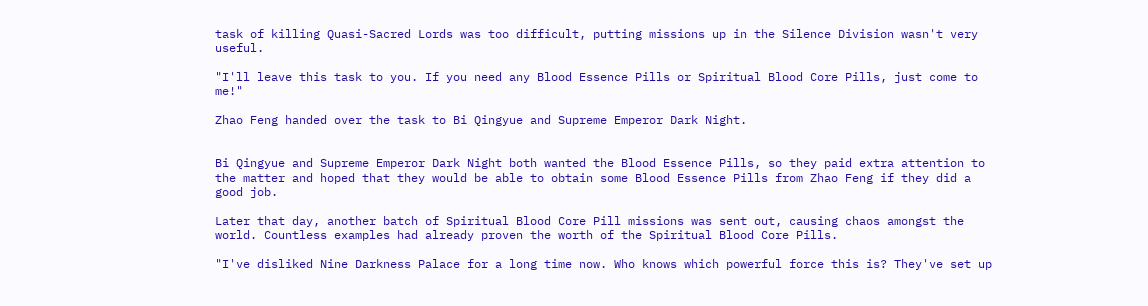task of killing Quasi-Sacred Lords was too difficult, putting missions up in the Silence Division wasn't very useful.

"I'll leave this task to you. If you need any Blood Essence Pills or Spiritual Blood Core Pills, just come to me!"

Zhao Feng handed over the task to Bi Qingyue and Supreme Emperor Dark Night.


Bi Qingyue and Supreme Emperor Dark Night both wanted the Blood Essence Pills, so they paid extra attention to the matter and hoped that they would be able to obtain some Blood Essence Pills from Zhao Feng if they did a good job.

Later that day, another batch of Spiritual Blood Core Pill missions was sent out, causing chaos amongst the world. Countless examples had already proven the worth of the Spiritual Blood Core Pills.

"I've disliked Nine Darkness Palace for a long time now. Who knows which powerful force this is? They've set up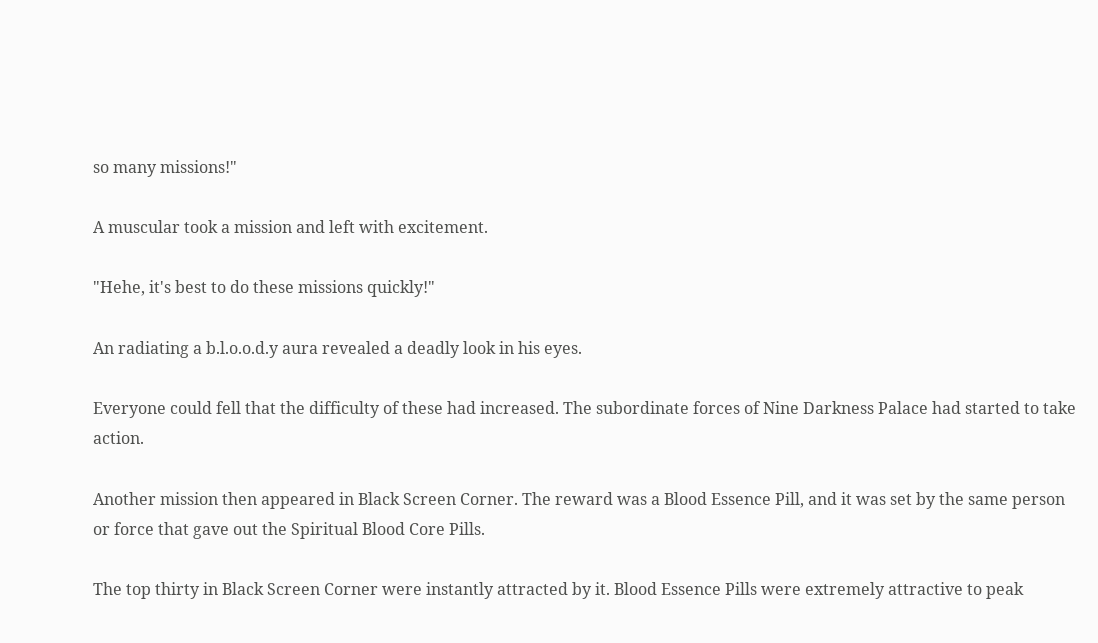so many missions!"

A muscular took a mission and left with excitement.

"Hehe, it's best to do these missions quickly!"

An radiating a b.l.o.o.d.y aura revealed a deadly look in his eyes.

Everyone could fell that the difficulty of these had increased. The subordinate forces of Nine Darkness Palace had started to take action.

Another mission then appeared in Black Screen Corner. The reward was a Blood Essence Pill, and it was set by the same person or force that gave out the Spiritual Blood Core Pills.

The top thirty in Black Screen Corner were instantly attracted by it. Blood Essence Pills were extremely attractive to peak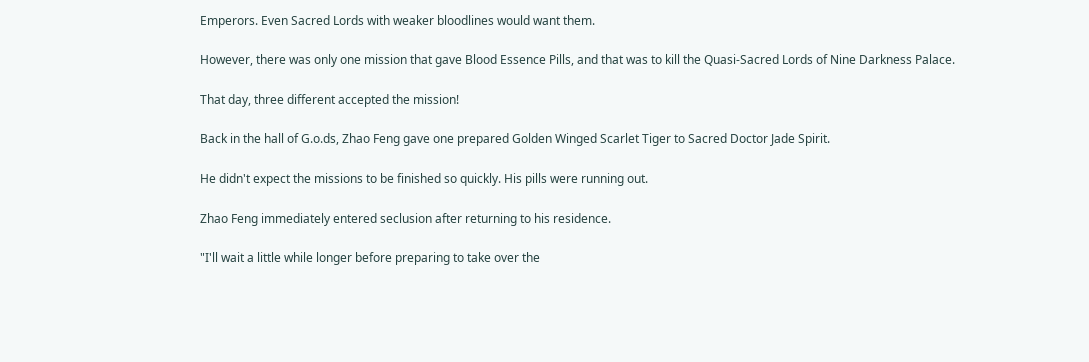Emperors. Even Sacred Lords with weaker bloodlines would want them.

However, there was only one mission that gave Blood Essence Pills, and that was to kill the Quasi-Sacred Lords of Nine Darkness Palace.

That day, three different accepted the mission!

Back in the hall of G.o.ds, Zhao Feng gave one prepared Golden Winged Scarlet Tiger to Sacred Doctor Jade Spirit.

He didn't expect the missions to be finished so quickly. His pills were running out.

Zhao Feng immediately entered seclusion after returning to his residence.

"I'll wait a little while longer before preparing to take over the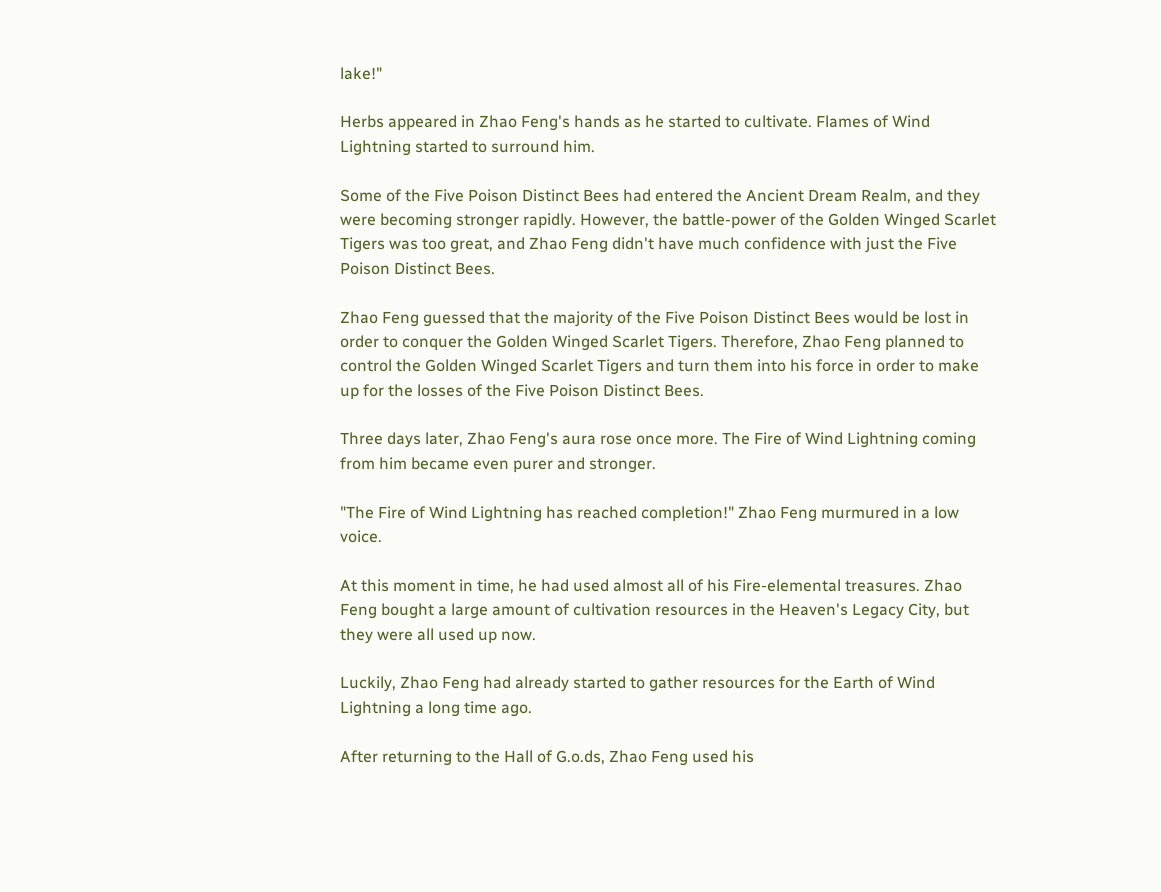lake!"

Herbs appeared in Zhao Feng's hands as he started to cultivate. Flames of Wind Lightning started to surround him.

Some of the Five Poison Distinct Bees had entered the Ancient Dream Realm, and they were becoming stronger rapidly. However, the battle-power of the Golden Winged Scarlet Tigers was too great, and Zhao Feng didn't have much confidence with just the Five Poison Distinct Bees.

Zhao Feng guessed that the majority of the Five Poison Distinct Bees would be lost in order to conquer the Golden Winged Scarlet Tigers. Therefore, Zhao Feng planned to control the Golden Winged Scarlet Tigers and turn them into his force in order to make up for the losses of the Five Poison Distinct Bees.

Three days later, Zhao Feng's aura rose once more. The Fire of Wind Lightning coming from him became even purer and stronger.

"The Fire of Wind Lightning has reached completion!" Zhao Feng murmured in a low voice.

At this moment in time, he had used almost all of his Fire-elemental treasures. Zhao Feng bought a large amount of cultivation resources in the Heaven's Legacy City, but they were all used up now.

Luckily, Zhao Feng had already started to gather resources for the Earth of Wind Lightning a long time ago.

After returning to the Hall of G.o.ds, Zhao Feng used his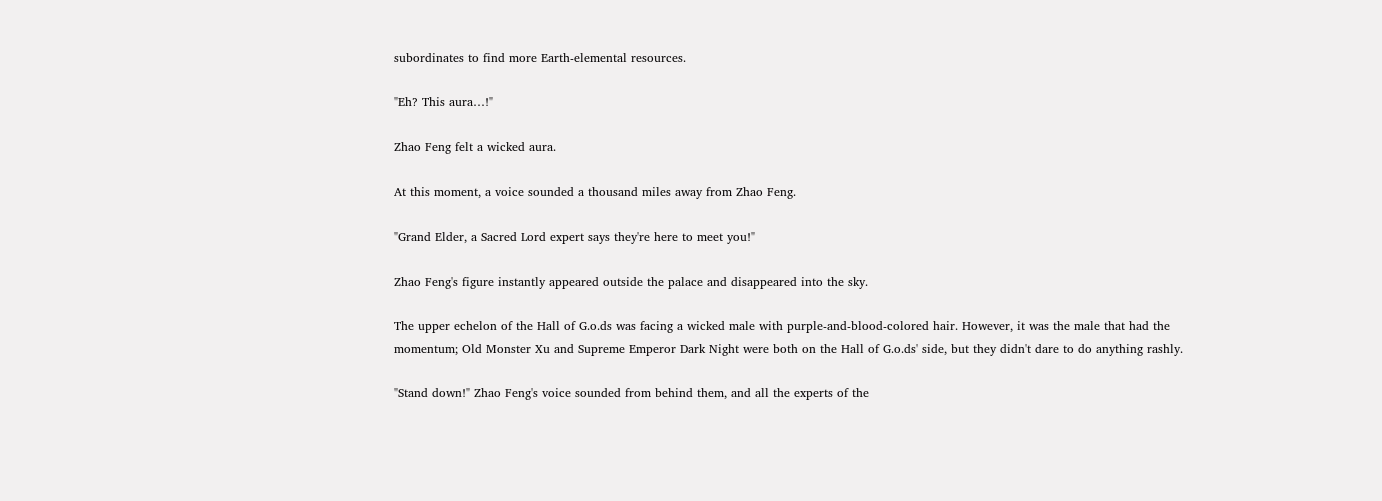subordinates to find more Earth-elemental resources.

"Eh? This aura…!"

Zhao Feng felt a wicked aura.

At this moment, a voice sounded a thousand miles away from Zhao Feng.

"Grand Elder, a Sacred Lord expert says they're here to meet you!"

Zhao Feng's figure instantly appeared outside the palace and disappeared into the sky.

The upper echelon of the Hall of G.o.ds was facing a wicked male with purple-and-blood-colored hair. However, it was the male that had the momentum; Old Monster Xu and Supreme Emperor Dark Night were both on the Hall of G.o.ds' side, but they didn't dare to do anything rashly.

"Stand down!" Zhao Feng's voice sounded from behind them, and all the experts of the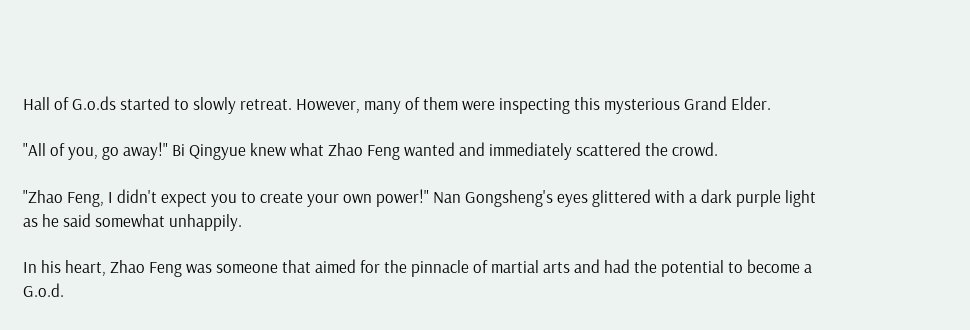Hall of G.o.ds started to slowly retreat. However, many of them were inspecting this mysterious Grand Elder.

"All of you, go away!" Bi Qingyue knew what Zhao Feng wanted and immediately scattered the crowd.

"Zhao Feng, I didn't expect you to create your own power!" Nan Gongsheng's eyes glittered with a dark purple light as he said somewhat unhappily.

In his heart, Zhao Feng was someone that aimed for the pinnacle of martial arts and had the potential to become a G.o.d.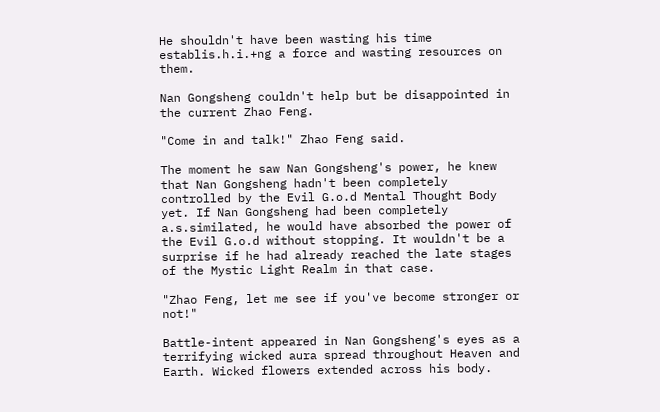He shouldn't have been wasting his time establis.h.i.+ng a force and wasting resources on them.

Nan Gongsheng couldn't help but be disappointed in the current Zhao Feng.

"Come in and talk!" Zhao Feng said.

The moment he saw Nan Gongsheng's power, he knew that Nan Gongsheng hadn't been completely controlled by the Evil G.o.d Mental Thought Body yet. If Nan Gongsheng had been completely a.s.similated, he would have absorbed the power of the Evil G.o.d without stopping. It wouldn't be a surprise if he had already reached the late stages of the Mystic Light Realm in that case.

"Zhao Feng, let me see if you've become stronger or not!"

Battle-intent appeared in Nan Gongsheng's eyes as a terrifying wicked aura spread throughout Heaven and Earth. Wicked flowers extended across his body.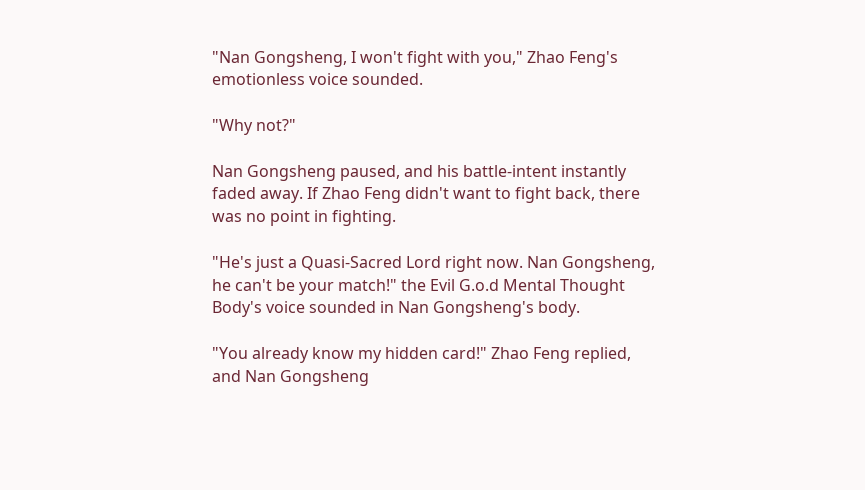"Nan Gongsheng, I won't fight with you," Zhao Feng's emotionless voice sounded.

"Why not?"

Nan Gongsheng paused, and his battle-intent instantly faded away. If Zhao Feng didn't want to fight back, there was no point in fighting.

"He's just a Quasi-Sacred Lord right now. Nan Gongsheng, he can't be your match!" the Evil G.o.d Mental Thought Body's voice sounded in Nan Gongsheng's body.

"You already know my hidden card!" Zhao Feng replied, and Nan Gongsheng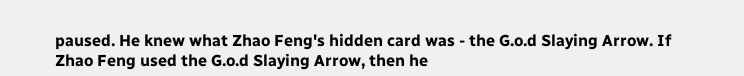paused. He knew what Zhao Feng's hidden card was - the G.o.d Slaying Arrow. If Zhao Feng used the G.o.d Slaying Arrow, then he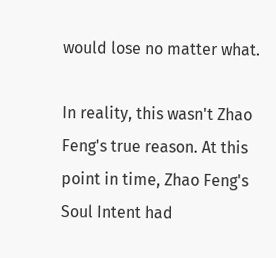would lose no matter what.

In reality, this wasn't Zhao Feng's true reason. At this point in time, Zhao Feng's Soul Intent had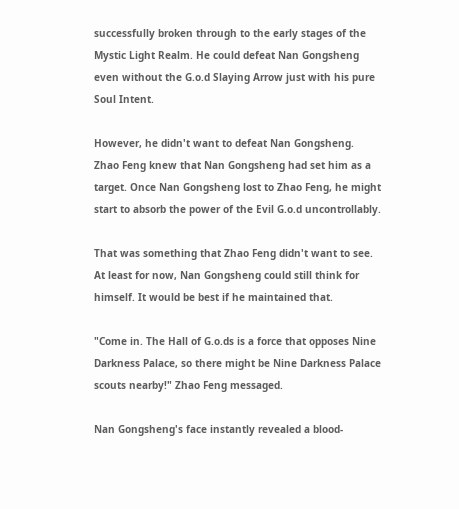successfully broken through to the early stages of the Mystic Light Realm. He could defeat Nan Gongsheng even without the G.o.d Slaying Arrow just with his pure Soul Intent.

However, he didn't want to defeat Nan Gongsheng. Zhao Feng knew that Nan Gongsheng had set him as a target. Once Nan Gongsheng lost to Zhao Feng, he might start to absorb the power of the Evil G.o.d uncontrollably.

That was something that Zhao Feng didn't want to see. At least for now, Nan Gongsheng could still think for himself. It would be best if he maintained that.

"Come in. The Hall of G.o.ds is a force that opposes Nine Darkness Palace, so there might be Nine Darkness Palace scouts nearby!" Zhao Feng messaged.

Nan Gongsheng's face instantly revealed a blood-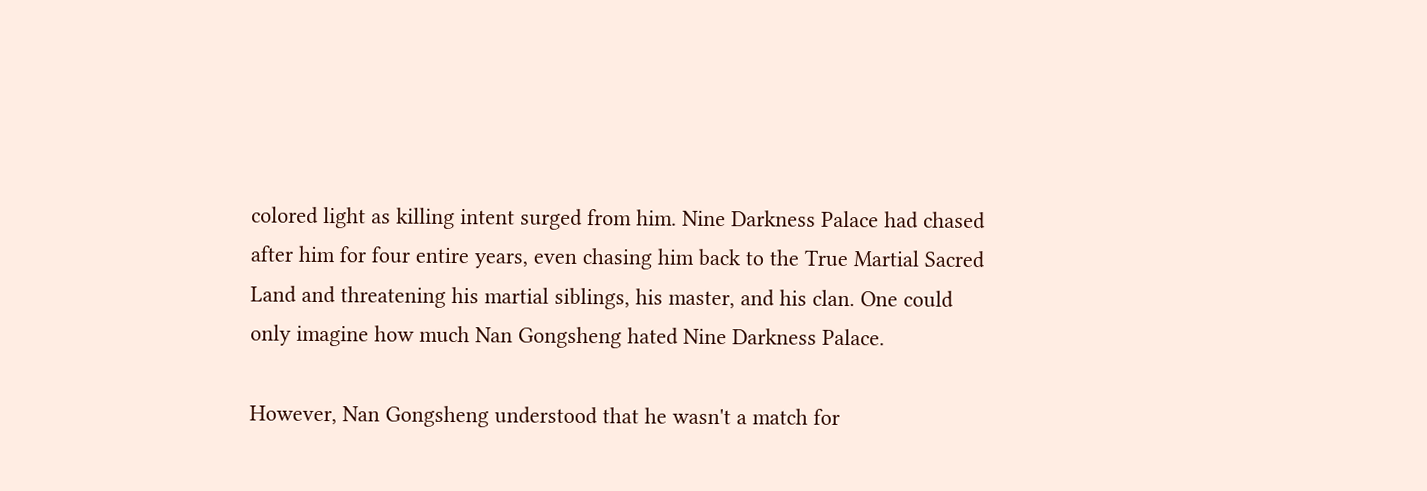colored light as killing intent surged from him. Nine Darkness Palace had chased after him for four entire years, even chasing him back to the True Martial Sacred Land and threatening his martial siblings, his master, and his clan. One could only imagine how much Nan Gongsheng hated Nine Darkness Palace.

However, Nan Gongsheng understood that he wasn't a match for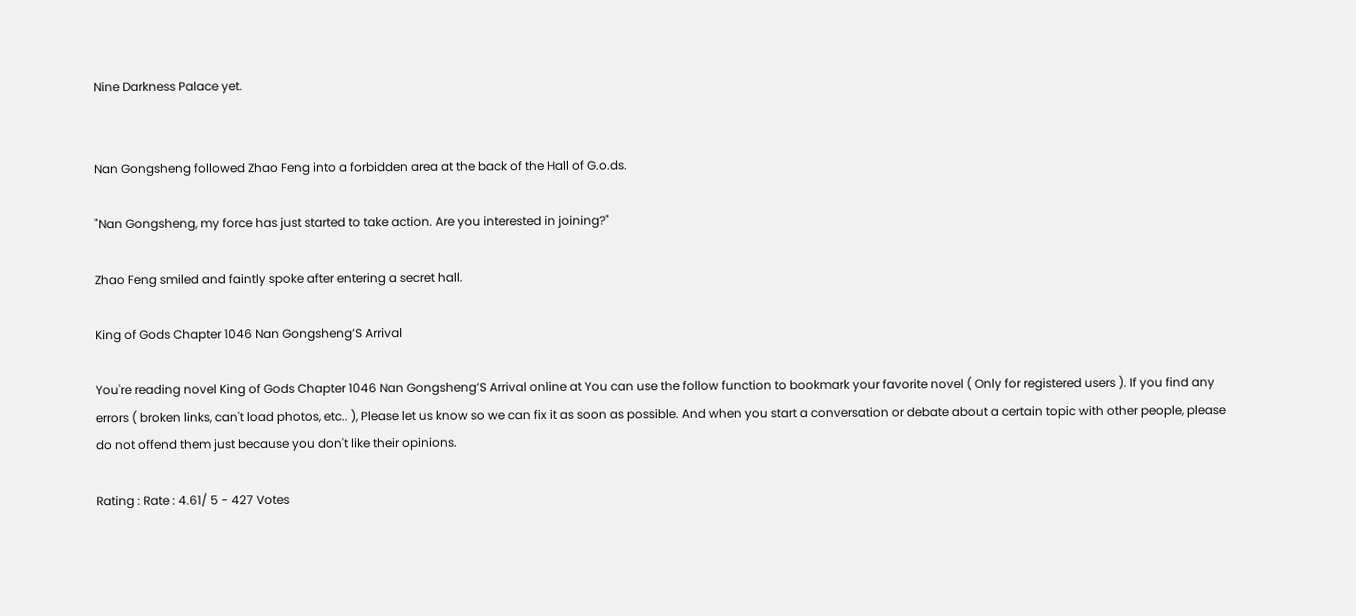Nine Darkness Palace yet.


Nan Gongsheng followed Zhao Feng into a forbidden area at the back of the Hall of G.o.ds.

"Nan Gongsheng, my force has just started to take action. Are you interested in joining?"

Zhao Feng smiled and faintly spoke after entering a secret hall.

King of Gods Chapter 1046 Nan Gongsheng’S Arrival

You're reading novel King of Gods Chapter 1046 Nan Gongsheng’S Arrival online at You can use the follow function to bookmark your favorite novel ( Only for registered users ). If you find any errors ( broken links, can't load photos, etc.. ), Please let us know so we can fix it as soon as possible. And when you start a conversation or debate about a certain topic with other people, please do not offend them just because you don't like their opinions.

Rating : Rate : 4.61/ 5 - 427 Votes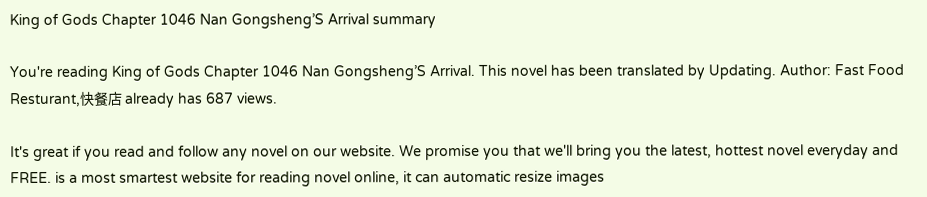King of Gods Chapter 1046 Nan Gongsheng’S Arrival summary

You're reading King of Gods Chapter 1046 Nan Gongsheng’S Arrival. This novel has been translated by Updating. Author: Fast Food Resturant,快餐店 already has 687 views.

It's great if you read and follow any novel on our website. We promise you that we'll bring you the latest, hottest novel everyday and FREE. is a most smartest website for reading novel online, it can automatic resize images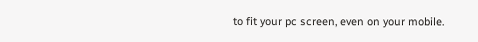to fit your pc screen, even on your mobile.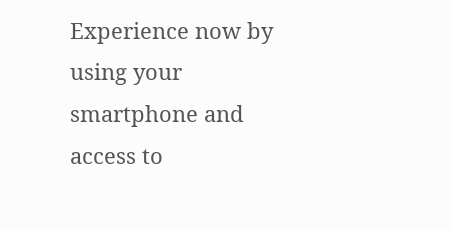Experience now by using your smartphone and access to